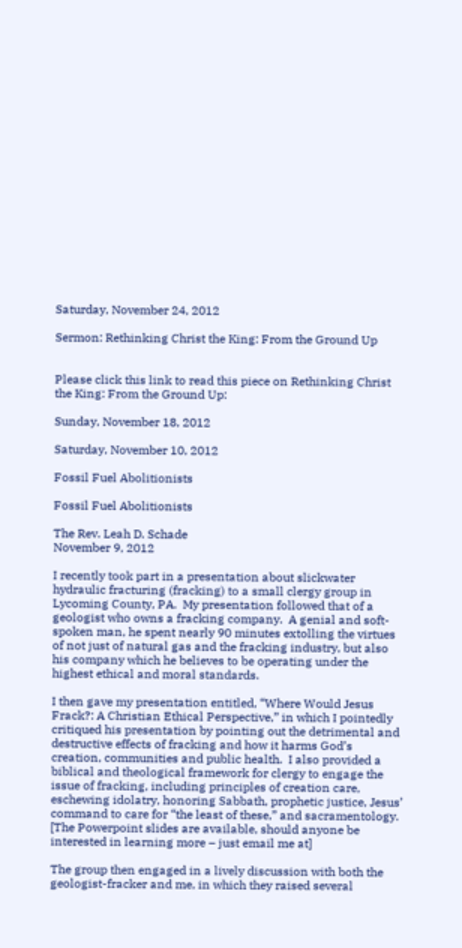Saturday, November 24, 2012

Sermon: Rethinking Christ the King: From the Ground Up


Please click this link to read this piece on Rethinking Christ the King: From the Ground Up:

Sunday, November 18, 2012

Saturday, November 10, 2012

Fossil Fuel Abolitionists

Fossil Fuel Abolitionists

The Rev. Leah D. Schade
November 9, 2012

I recently took part in a presentation about slickwater hydraulic fracturing (fracking) to a small clergy group in Lycoming County, PA.  My presentation followed that of a geologist who owns a fracking company.  A genial and soft-spoken man, he spent nearly 90 minutes extolling the virtues of not just of natural gas and the fracking industry, but also his company which he believes to be operating under the highest ethical and moral standards.

I then gave my presentation entitled, “Where Would Jesus Frack?: A Christian Ethical Perspective,” in which I pointedly critiqued his presentation by pointing out the detrimental and destructive effects of fracking and how it harms God’s creation, communities and public health.  I also provided a biblical and theological framework for clergy to engage the issue of fracking, including principles of creation care, eschewing idolatry, honoring Sabbath, prophetic justice, Jesus’ command to care for “the least of these,” and sacramentology.  [The Powerpoint slides are available, should anyone be interested in learning more – just email me at]

The group then engaged in a lively discussion with both the geologist-fracker and me, in which they raised several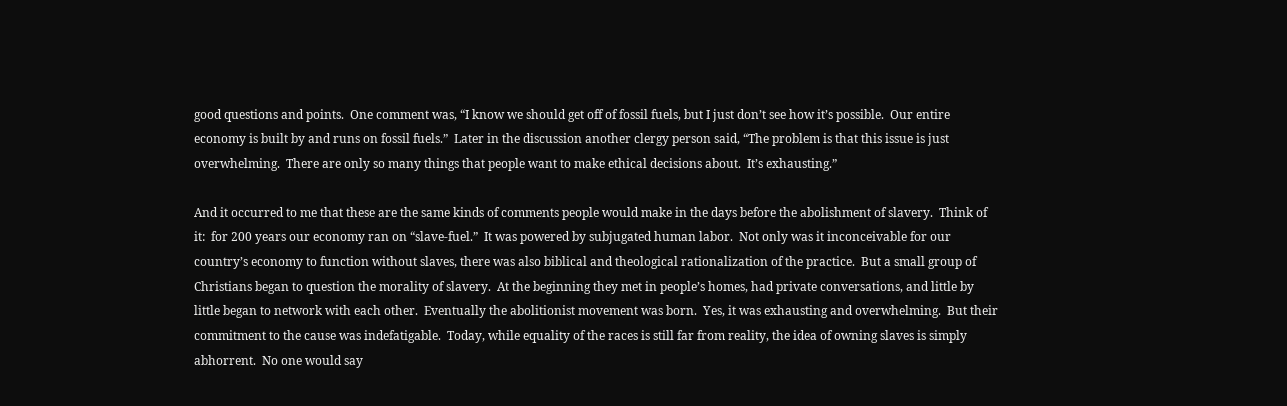good questions and points.  One comment was, “I know we should get off of fossil fuels, but I just don’t see how it’s possible.  Our entire economy is built by and runs on fossil fuels.”  Later in the discussion another clergy person said, “The problem is that this issue is just overwhelming.  There are only so many things that people want to make ethical decisions about.  It’s exhausting.”

And it occurred to me that these are the same kinds of comments people would make in the days before the abolishment of slavery.  Think of it:  for 200 years our economy ran on “slave-fuel.”  It was powered by subjugated human labor.  Not only was it inconceivable for our country’s economy to function without slaves, there was also biblical and theological rationalization of the practice.  But a small group of Christians began to question the morality of slavery.  At the beginning they met in people’s homes, had private conversations, and little by little began to network with each other.  Eventually the abolitionist movement was born.  Yes, it was exhausting and overwhelming.  But their commitment to the cause was indefatigable.  Today, while equality of the races is still far from reality, the idea of owning slaves is simply abhorrent.  No one would say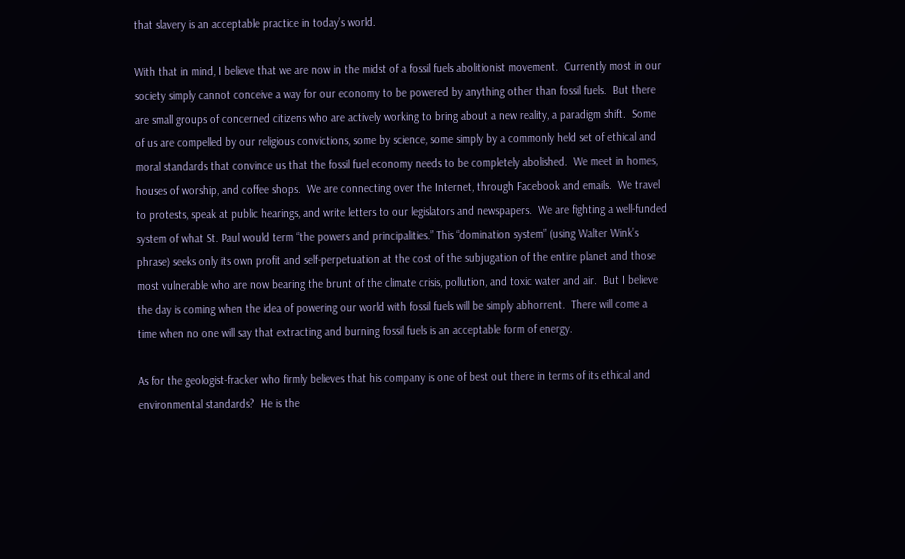that slavery is an acceptable practice in today’s world.

With that in mind, I believe that we are now in the midst of a fossil fuels abolitionist movement.  Currently most in our society simply cannot conceive a way for our economy to be powered by anything other than fossil fuels.  But there are small groups of concerned citizens who are actively working to bring about a new reality, a paradigm shift.  Some of us are compelled by our religious convictions, some by science, some simply by a commonly held set of ethical and moral standards that convince us that the fossil fuel economy needs to be completely abolished.  We meet in homes, houses of worship, and coffee shops.  We are connecting over the Internet, through Facebook and emails.  We travel to protests, speak at public hearings, and write letters to our legislators and newspapers.  We are fighting a well-funded system of what St. Paul would term “the powers and principalities.” This “domination system” (using Walter Wink’s phrase) seeks only its own profit and self-perpetuation at the cost of the subjugation of the entire planet and those most vulnerable who are now bearing the brunt of the climate crisis, pollution, and toxic water and air.  But I believe the day is coming when the idea of powering our world with fossil fuels will be simply abhorrent.  There will come a time when no one will say that extracting and burning fossil fuels is an acceptable form of energy.

As for the geologist-fracker who firmly believes that his company is one of best out there in terms of its ethical and environmental standards?  He is the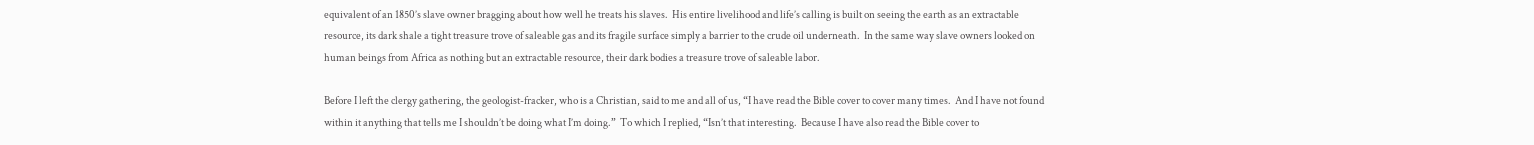equivalent of an 1850’s slave owner bragging about how well he treats his slaves.  His entire livelihood and life’s calling is built on seeing the earth as an extractable resource, its dark shale a tight treasure trove of saleable gas and its fragile surface simply a barrier to the crude oil underneath.  In the same way slave owners looked on human beings from Africa as nothing but an extractable resource, their dark bodies a treasure trove of saleable labor.

Before I left the clergy gathering, the geologist-fracker, who is a Christian, said to me and all of us, “I have read the Bible cover to cover many times.  And I have not found within it anything that tells me I shouldn’t be doing what I’m doing.”  To which I replied, “Isn’t that interesting.  Because I have also read the Bible cover to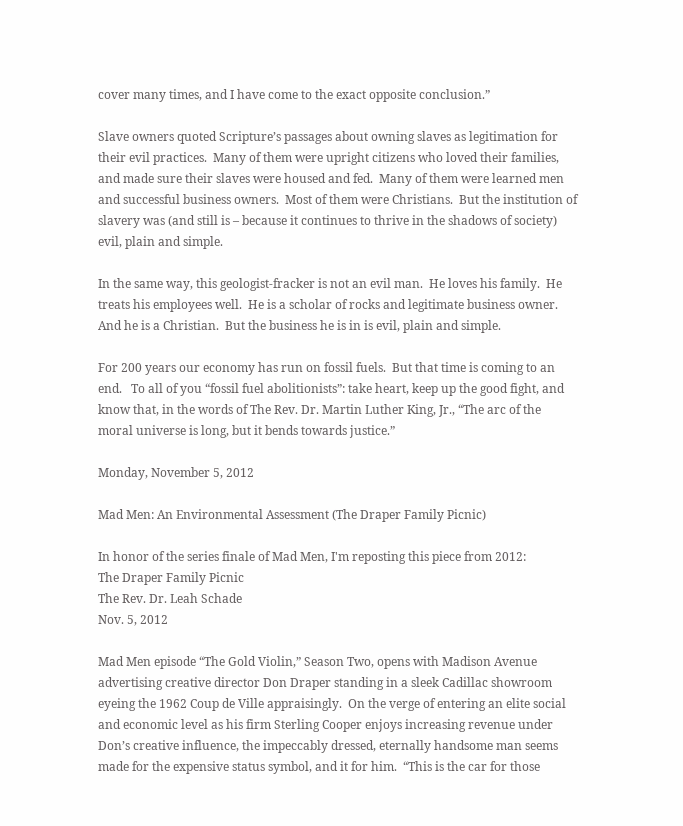cover many times, and I have come to the exact opposite conclusion.”

Slave owners quoted Scripture’s passages about owning slaves as legitimation for their evil practices.  Many of them were upright citizens who loved their families, and made sure their slaves were housed and fed.  Many of them were learned men and successful business owners.  Most of them were Christians.  But the institution of slavery was (and still is – because it continues to thrive in the shadows of society) evil, plain and simple.

In the same way, this geologist-fracker is not an evil man.  He loves his family.  He treats his employees well.  He is a scholar of rocks and legitimate business owner.  And he is a Christian.  But the business he is in is evil, plain and simple.

For 200 years our economy has run on fossil fuels.  But that time is coming to an end.   To all of you “fossil fuel abolitionists”: take heart, keep up the good fight, and know that, in the words of The Rev. Dr. Martin Luther King, Jr., “The arc of the moral universe is long, but it bends towards justice.”

Monday, November 5, 2012

Mad Men: An Environmental Assessment (The Draper Family Picnic)

In honor of the series finale of Mad Men, I'm reposting this piece from 2012:
The Draper Family Picnic
The Rev. Dr. Leah Schade
Nov. 5, 2012

Mad Men episode “The Gold Violin,” Season Two, opens with Madison Avenue advertising creative director Don Draper standing in a sleek Cadillac showroom eyeing the 1962 Coup de Ville appraisingly.  On the verge of entering an elite social and economic level as his firm Sterling Cooper enjoys increasing revenue under Don’s creative influence, the impeccably dressed, eternally handsome man seems made for the expensive status symbol, and it for him.  “This is the car for those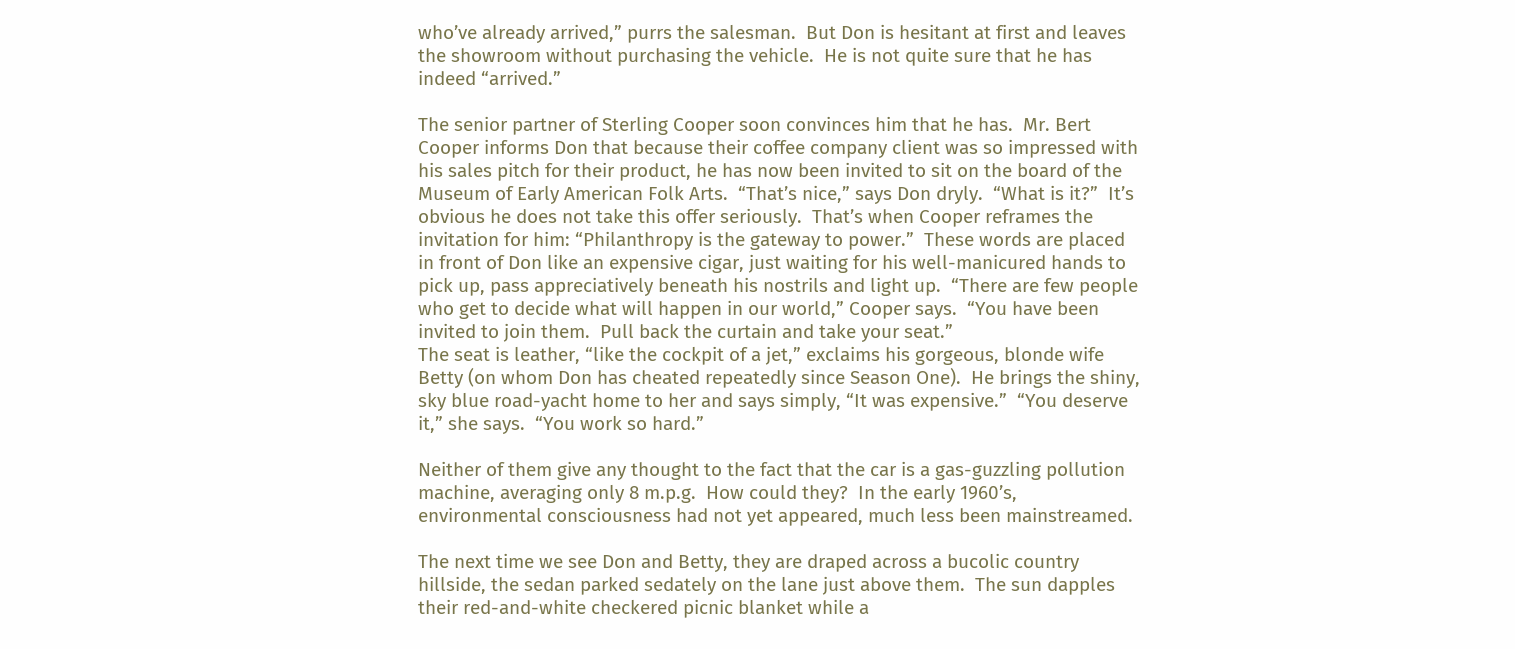who’ve already arrived,” purrs the salesman.  But Don is hesitant at first and leaves the showroom without purchasing the vehicle.  He is not quite sure that he has indeed “arrived.”

The senior partner of Sterling Cooper soon convinces him that he has.  Mr. Bert Cooper informs Don that because their coffee company client was so impressed with his sales pitch for their product, he has now been invited to sit on the board of the Museum of Early American Folk Arts.  “That’s nice,” says Don dryly.  “What is it?”  It’s obvious he does not take this offer seriously.  That’s when Cooper reframes the invitation for him: “Philanthropy is the gateway to power.”  These words are placed in front of Don like an expensive cigar, just waiting for his well-manicured hands to pick up, pass appreciatively beneath his nostrils and light up.  “There are few people who get to decide what will happen in our world,” Cooper says.  “You have been invited to join them.  Pull back the curtain and take your seat.”
The seat is leather, “like the cockpit of a jet,” exclaims his gorgeous, blonde wife Betty (on whom Don has cheated repeatedly since Season One).  He brings the shiny, sky blue road-yacht home to her and says simply, “It was expensive.”  “You deserve it,” she says.  “You work so hard.”

Neither of them give any thought to the fact that the car is a gas-guzzling pollution machine, averaging only 8 m.p.g.  How could they?  In the early 1960’s, environmental consciousness had not yet appeared, much less been mainstreamed.

The next time we see Don and Betty, they are draped across a bucolic country hillside, the sedan parked sedately on the lane just above them.  The sun dapples their red-and-white checkered picnic blanket while a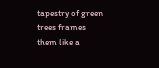tapestry of green trees frames them like a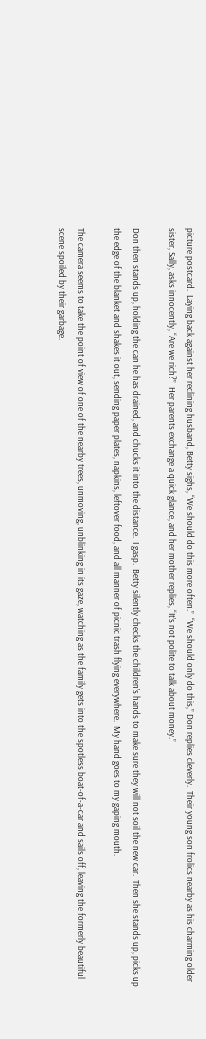picture postcard.  Laying back against her reclining husband, Betty sighs, “We should do this more often.”  “We should only do this,” Don replies cleverly.  Their young son frolics nearby as his charming older sister, Sally, asks innocently, “Are we rich?”  Her parents exchange a quick glance, and her mother replies, “It’s not polite to talk about money.”

Don then stands up, holding the can he has drained, and chucks it into the distance.  I gasp.  Betty silently checks the children’s hands to make sure they will not soil the new car.  Then she stands up, picks up the edge of the blanket and shakes it out, sending paper plates, napkins, leftover food, and all manner of picnic trash flying everywhere.  My hand goes to my gaping mouth.

The camera seems to take the point of view of one of the nearby trees, unmoving, unblinking in its gaze, watching as the family gets into the spotless boat-of-a-car and sails off, leaving the formerly beautiful scene spoiled by their garbage.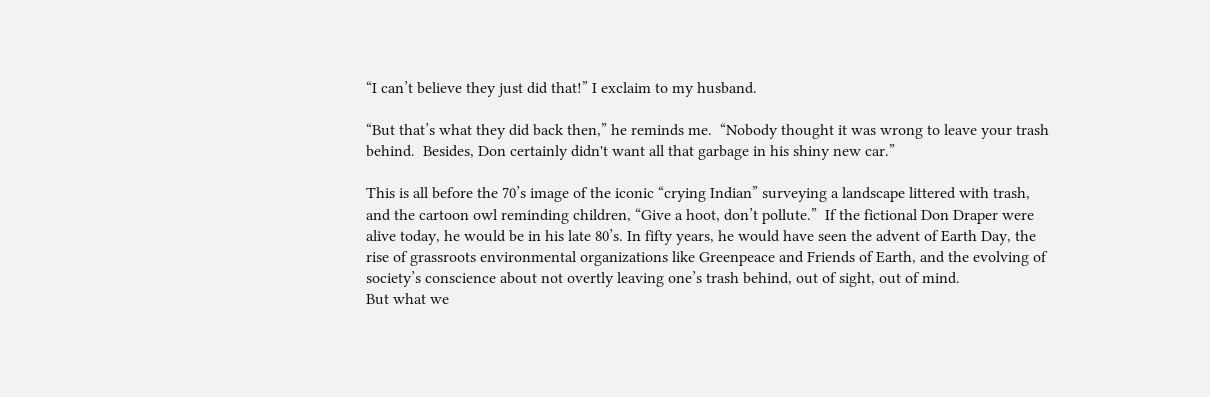“I can’t believe they just did that!” I exclaim to my husband.

“But that’s what they did back then,” he reminds me.  “Nobody thought it was wrong to leave your trash behind.  Besides, Don certainly didn't want all that garbage in his shiny new car.”

This is all before the 70’s image of the iconic “crying Indian” surveying a landscape littered with trash, and the cartoon owl reminding children, “Give a hoot, don’t pollute.”  If the fictional Don Draper were alive today, he would be in his late 80’s. In fifty years, he would have seen the advent of Earth Day, the rise of grassroots environmental organizations like Greenpeace and Friends of Earth, and the evolving of society’s conscience about not overtly leaving one’s trash behind, out of sight, out of mind.
But what we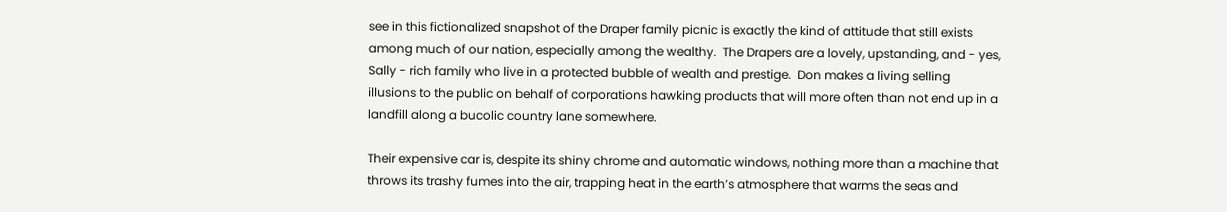see in this fictionalized snapshot of the Draper family picnic is exactly the kind of attitude that still exists among much of our nation, especially among the wealthy.  The Drapers are a lovely, upstanding, and - yes, Sally - rich family who live in a protected bubble of wealth and prestige.  Don makes a living selling illusions to the public on behalf of corporations hawking products that will more often than not end up in a landfill along a bucolic country lane somewhere.

Their expensive car is, despite its shiny chrome and automatic windows, nothing more than a machine that throws its trashy fumes into the air, trapping heat in the earth’s atmosphere that warms the seas and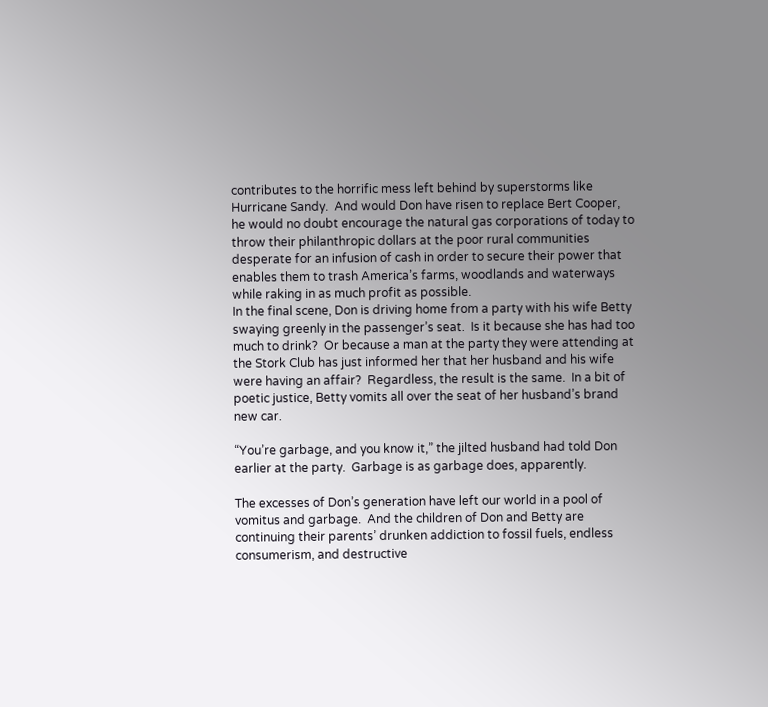contributes to the horrific mess left behind by superstorms like Hurricane Sandy.  And would Don have risen to replace Bert Cooper, he would no doubt encourage the natural gas corporations of today to throw their philanthropic dollars at the poor rural communities desperate for an infusion of cash in order to secure their power that enables them to trash America’s farms, woodlands and waterways while raking in as much profit as possible.
In the final scene, Don is driving home from a party with his wife Betty swaying greenly in the passenger’s seat.  Is it because she has had too much to drink?  Or because a man at the party they were attending at the Stork Club has just informed her that her husband and his wife were having an affair?  Regardless, the result is the same.  In a bit of poetic justice, Betty vomits all over the seat of her husband’s brand new car.

“You’re garbage, and you know it,” the jilted husband had told Don earlier at the party.  Garbage is as garbage does, apparently.

The excesses of Don’s generation have left our world in a pool of vomitus and garbage.  And the children of Don and Betty are continuing their parents’ drunken addiction to fossil fuels, endless consumerism, and destructive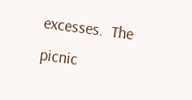excesses.  The picnic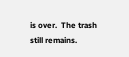is over.  The trash still remains.